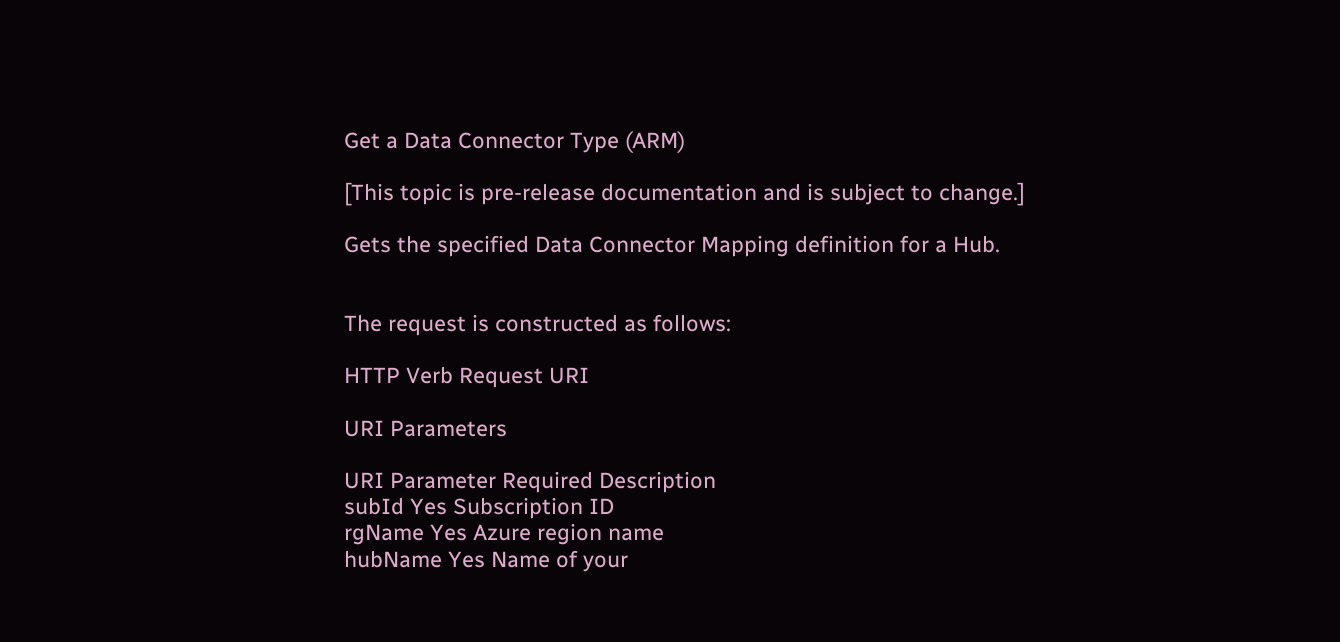Get a Data Connector Type (ARM)

[This topic is pre-release documentation and is subject to change.]

Gets the specified Data Connector Mapping definition for a Hub.


The request is constructed as follows:

HTTP Verb Request URI

URI Parameters

URI Parameter Required Description
subId Yes Subscription ID
rgName Yes Azure region name
hubName Yes Name of your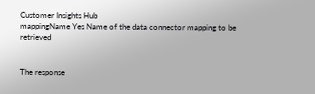Customer Insights Hub
mappingName Yes Name of the data connector mapping to be retrieved


The response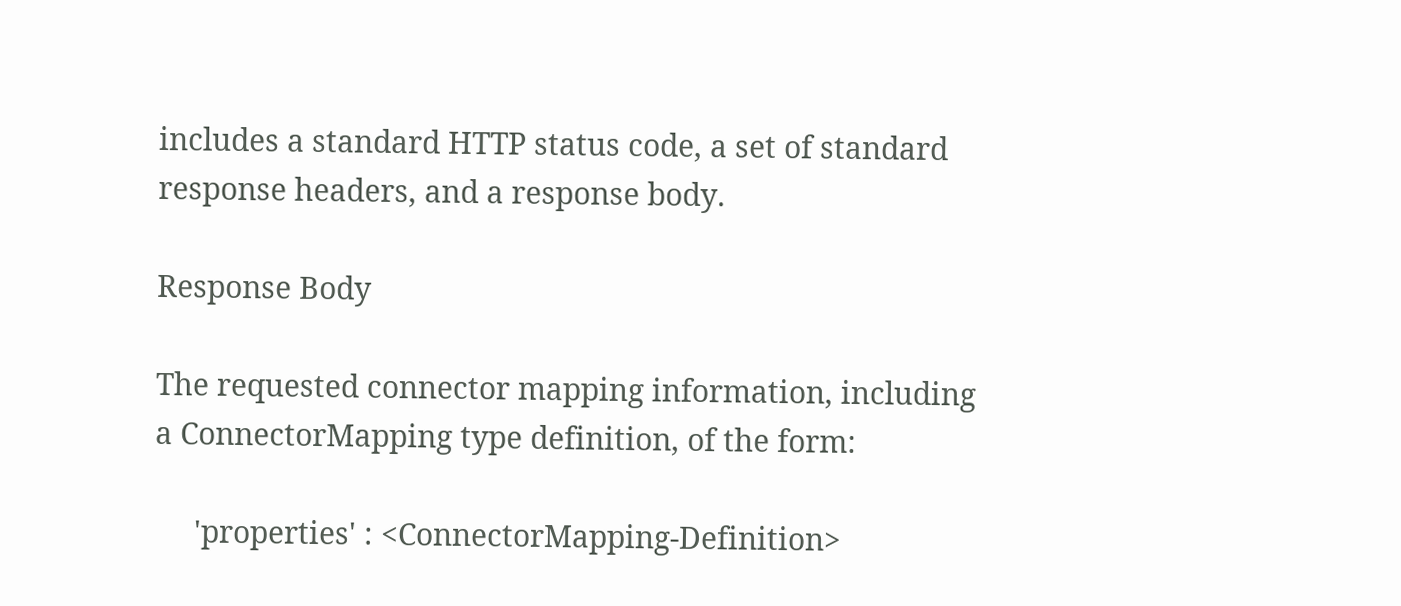includes a standard HTTP status code, a set of standard response headers, and a response body.

Response Body

The requested connector mapping information, including a ConnectorMapping type definition, of the form:

     'properties' : <ConnectorMapping-Definition>